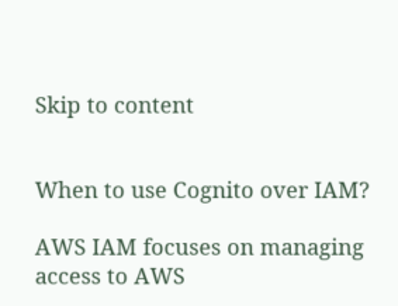Skip to content


When to use Cognito over IAM?

AWS IAM focuses on managing access to AWS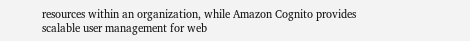resources within an organization, while Amazon Cognito provides scalable user management for web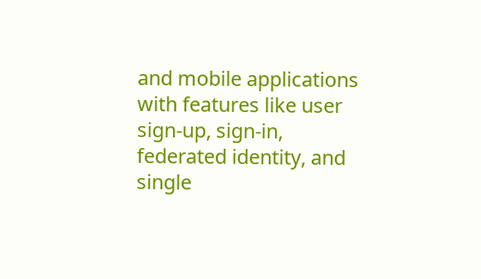and mobile applications with features like user sign-up, sign-in, federated identity, and single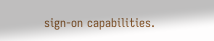sign-on capabilities.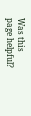Was this page helpful?